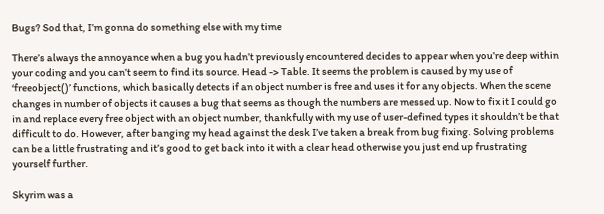Bugs? Sod that, I’m gonna do something else with my time

There’s always the annoyance when a bug you hadn’t previously encountered decides to appear when you’re deep within your coding and you can’t seem to find its source. Head -> Table. It seems the problem is caused by my use of ‘freeobject()’ functions, which basically detects if an object number is free and uses it for any objects. When the scene changes in number of objects it causes a bug that seems as though the numbers are messed up. Now to fix it I could go in and replace every free object with an object number, thankfully with my use of user-defined types it shouldn’t be that difficult to do. However, after banging my head against the desk I’ve taken a break from bug fixing. Solving problems can be a little frustrating and it’s good to get back into it with a clear head otherwise you just end up frustrating yourself further.

Skyrim was a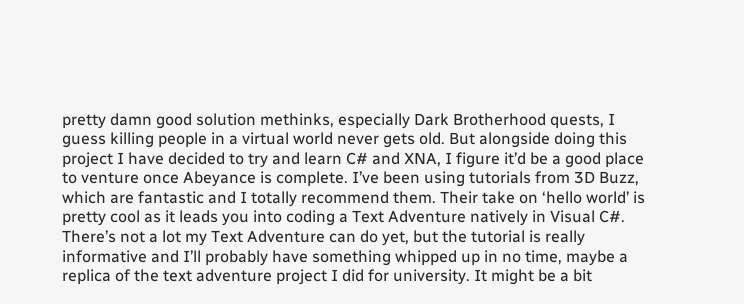pretty damn good solution methinks, especially Dark Brotherhood quests, I guess killing people in a virtual world never gets old. But alongside doing this project I have decided to try and learn C# and XNA, I figure it’d be a good place to venture once Abeyance is complete. I’ve been using tutorials from 3D Buzz, which are fantastic and I totally recommend them. Their take on ‘hello world’ is pretty cool as it leads you into coding a Text Adventure natively in Visual C#.  There’s not a lot my Text Adventure can do yet, but the tutorial is really informative and I’ll probably have something whipped up in no time, maybe a replica of the text adventure project I did for university. It might be a bit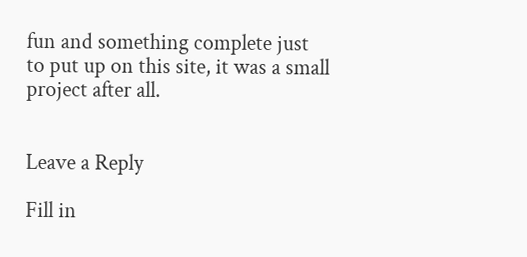fun and something complete just to put up on this site, it was a small project after all.


Leave a Reply

Fill in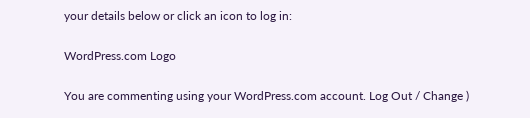your details below or click an icon to log in:

WordPress.com Logo

You are commenting using your WordPress.com account. Log Out / Change )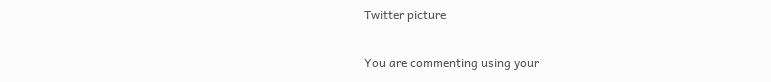Twitter picture

You are commenting using your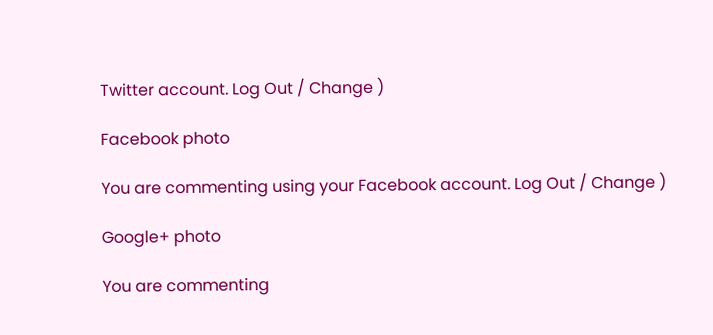Twitter account. Log Out / Change )

Facebook photo

You are commenting using your Facebook account. Log Out / Change )

Google+ photo

You are commenting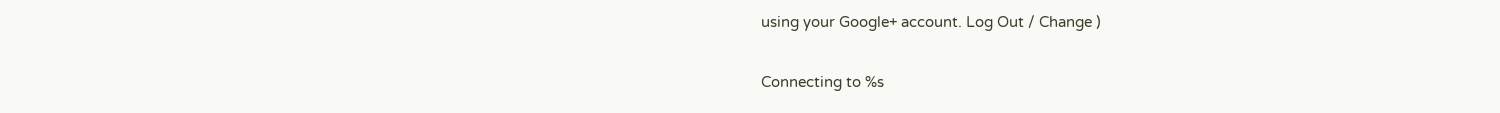using your Google+ account. Log Out / Change )

Connecting to %s